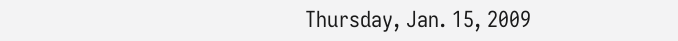Thursday, Jan. 15, 2009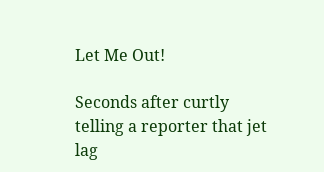Let Me Out!

Seconds after curtly telling a reporter that jet lag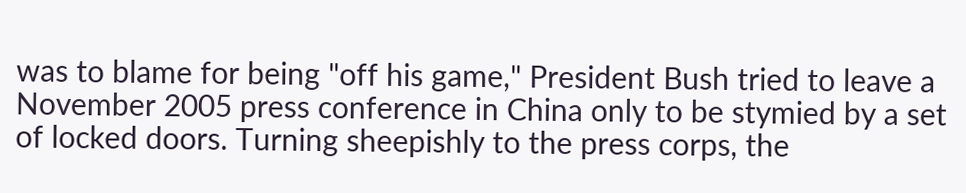was to blame for being "off his game," President Bush tried to leave a November 2005 press conference in China only to be stymied by a set of locked doors. Turning sheepishly to the press corps, the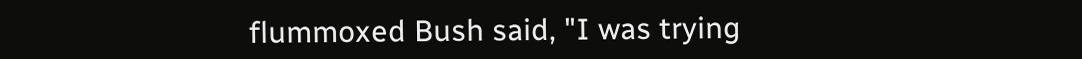flummoxed Bush said, "I was trying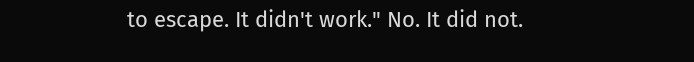to escape. It didn't work." No. It did not.